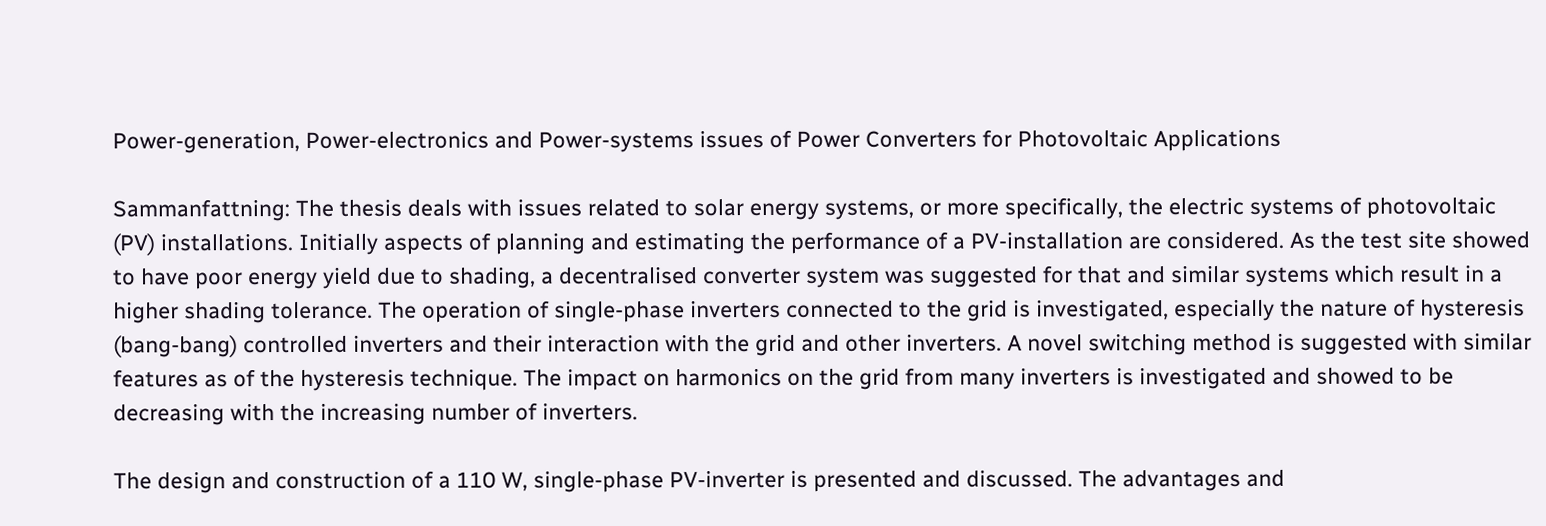Power-generation, Power-electronics and Power-systems issues of Power Converters for Photovoltaic Applications

Sammanfattning: The thesis deals with issues related to solar energy systems, or more specifically, the electric systems of photovoltaic (PV) installations. Initially aspects of planning and estimating the performance of a PV-installation are considered. As the test site showed to have poor energy yield due to shading, a decentralised converter system was suggested for that and similar systems which result in a higher shading tolerance. The operation of single-phase inverters connected to the grid is investigated, especially the nature of hysteresis (bang-bang) controlled inverters and their interaction with the grid and other inverters. A novel switching method is suggested with similar features as of the hysteresis technique. The impact on harmonics on the grid from many inverters is investigated and showed to be decreasing with the increasing number of inverters.

The design and construction of a 110 W, single-phase PV-inverter is presented and discussed. The advantages and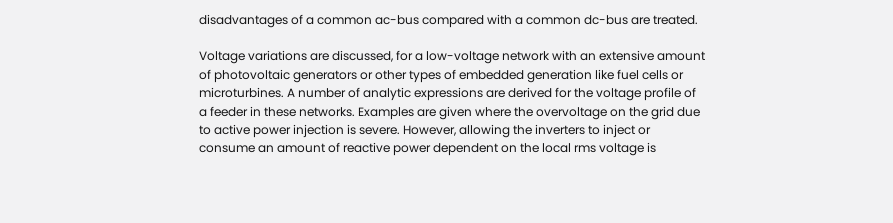disadvantages of a common ac-bus compared with a common dc-bus are treated.

Voltage variations are discussed, for a low-voltage network with an extensive amount of photovoltaic generators or other types of embedded generation like fuel cells or microturbines. A number of analytic expressions are derived for the voltage profile of a feeder in these networks. Examples are given where the overvoltage on the grid due to active power injection is severe. However, allowing the inverters to inject or consume an amount of reactive power dependent on the local rms voltage is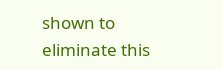shown to eliminate this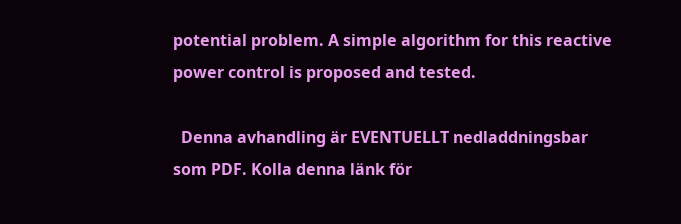potential problem. A simple algorithm for this reactive power control is proposed and tested.

  Denna avhandling är EVENTUELLT nedladdningsbar som PDF. Kolla denna länk för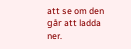att se om den går att ladda ner.